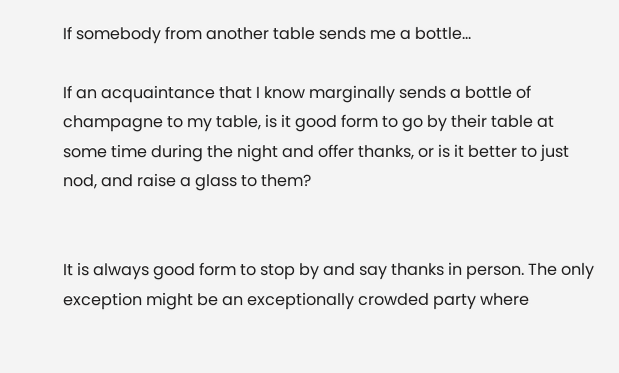If somebody from another table sends me a bottle...

If an acquaintance that I know marginally sends a bottle of champagne to my table, is it good form to go by their table at some time during the night and offer thanks, or is it better to just nod, and raise a glass to them?


It is always good form to stop by and say thanks in person. The only exception might be an exceptionally crowded party where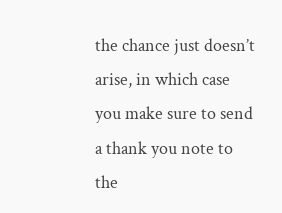the chance just doesn’t arise, in which case you make sure to send a thank you note to the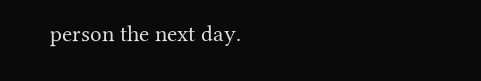person the next day.